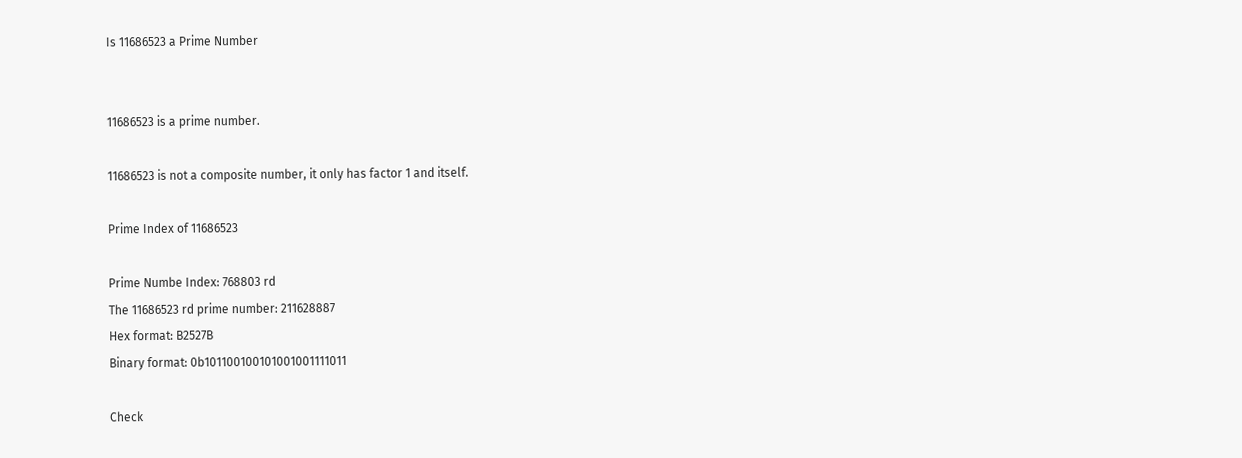Is 11686523 a Prime Number


11686523 is a prime number.

11686523 is not a composite number, it only has factor 1 and itself.

Prime Index of 11686523

Prime Numbe Index: 768803 rd
The 11686523 rd prime number: 211628887
Hex format: B2527B
Binary format: 0b101100100101001001111011

Check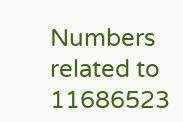Numbers related to 11686523